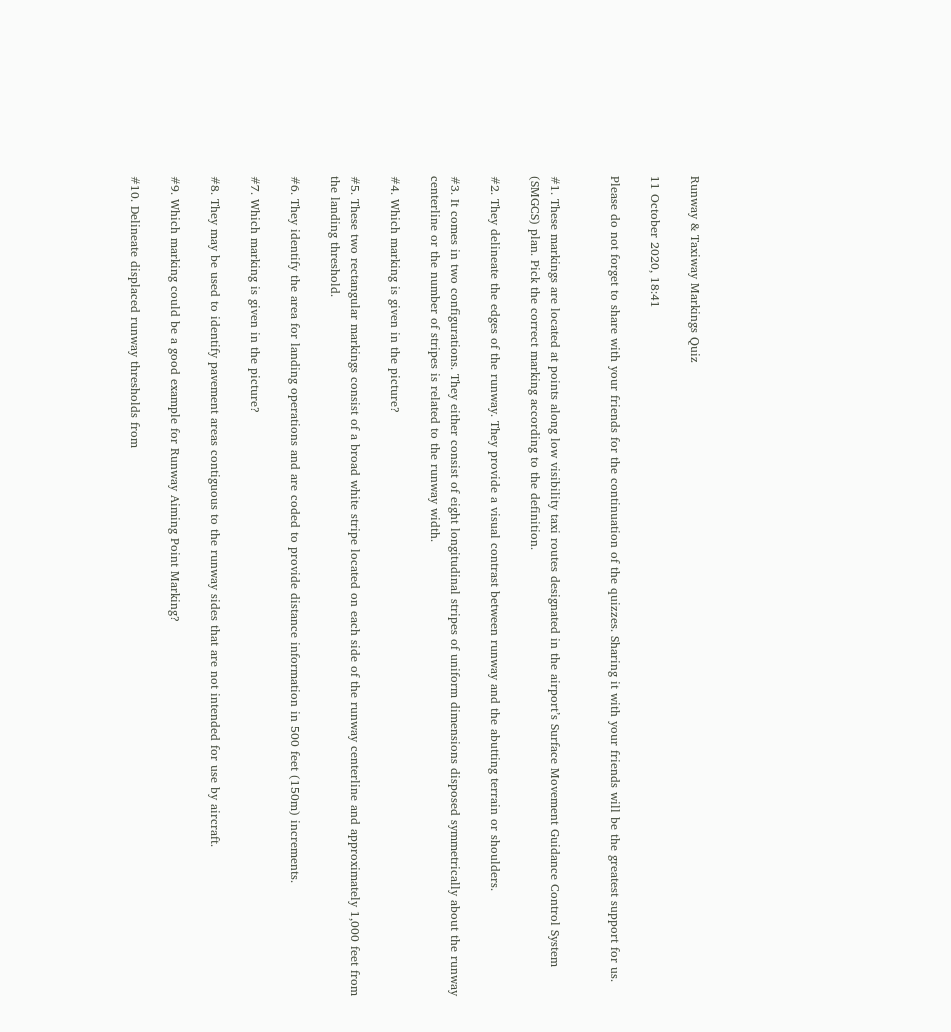Runway & Taxiway Markings Quiz

11 October 2020, 18:41

Please do not forget to share with your friends for the continuation of the quizzes. Sharing it with your friends will be the greatest support for us.


#1. These markings are located at points along low visibility taxi routes designated in the airport’s Surface Movement Guidance Control System (SMGCS) plan. Pick the correct marking according to the definition.

#2. They delineate the edges of the runway. They provide a visual contrast between runway and the abutting terrain or shoulders.

#3. It comes in two configurations. They either consist of eight longitudinal stripes of uniform dimensions disposed symmetrically about the runway centerline or the number of stripes is related to the runway width.

#4. Which marking is given in the picture?

#5. These two rectangular markings consist of a broad white stripe located on each side of the runway centerline and approximately 1,000 feet from the landing threshold.

#6. They identify the area for landing operations and are coded to provide distance information in 500 feet (150m) increments.

#7. Which marking is given in the picture?

#8. They may be used to identify pavement areas contiguous to the runway sides that are not intended for use by aircraft.

#9. Which marking could be a good example for Runway Aiming Point Marking?

#10. Delineate displaced runway thresholds from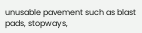unusable pavement such as blast pads, stopways,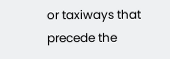or taxiways that precede the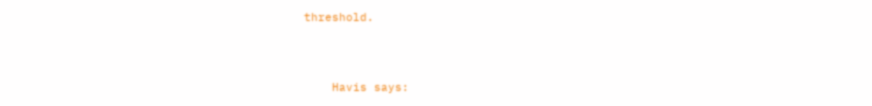threshold.



    Havis says: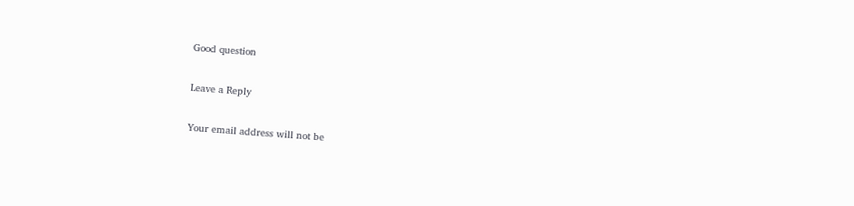Good question

Leave a Reply

Your email address will not be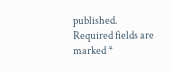published. Required fields are marked *